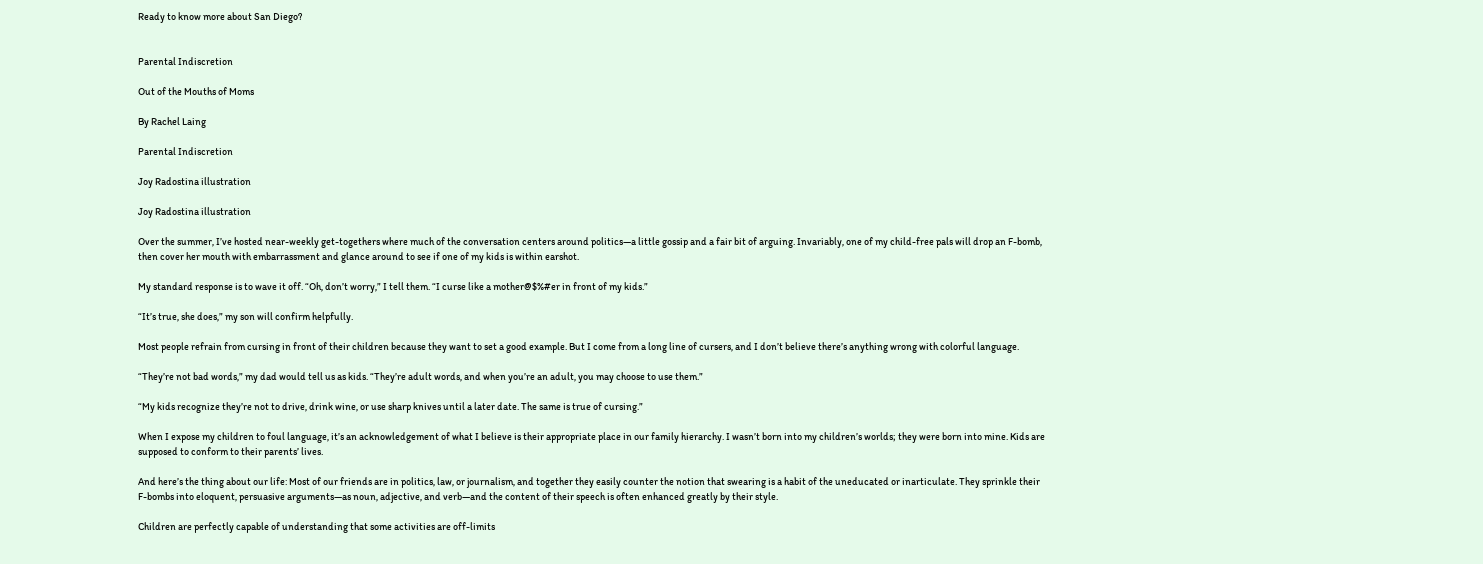Ready to know more about San Diego?


Parental Indiscretion

Out of the Mouths of Moms

By Rachel Laing

Parental Indiscretion

Joy Radostina illustration

Joy Radostina illustration

Over the summer, I’ve hosted near-weekly get-togethers where much of the conversation centers around politics—a little gossip and a fair bit of arguing. Invariably, one of my child-free pals will drop an F-bomb, then cover her mouth with embarrassment and glance around to see if one of my kids is within earshot.

My standard response is to wave it off. “Oh, don’t worry,” I tell them. “I curse like a mother@$%#er in front of my kids.”

“It’s true, she does,” my son will confirm helpfully.

Most people refrain from cursing in front of their children because they want to set a good example. But I come from a long line of cursers, and I don’t believe there’s anything wrong with colorful language.

“They’re not bad words,” my dad would tell us as kids. “They’re adult words, and when you’re an adult, you may choose to use them.”

“My kids recognize they’re not to drive, drink wine, or use sharp knives until a later date. The same is true of cursing.”

When I expose my children to foul language, it’s an acknowledgement of what I believe is their appropriate place in our family hierarchy. I wasn’t born into my children’s worlds; they were born into mine. Kids are supposed to conform to their parents’ lives.

And here’s the thing about our life: Most of our friends are in politics, law, or journalism, and together they easily counter the notion that swearing is a habit of the uneducated or inarticulate. They sprinkle their F-bombs into eloquent, persuasive arguments—as noun, adjective, and verb—and the content of their speech is often enhanced greatly by their style.

Children are perfectly capable of understanding that some activities are off-limits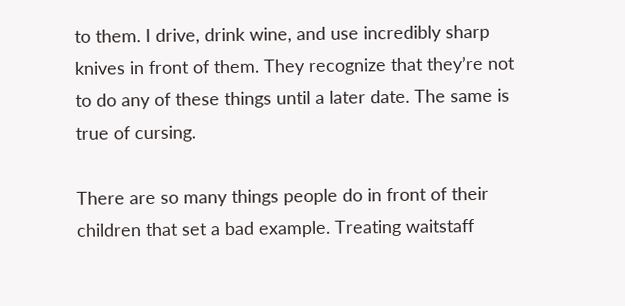to them. I drive, drink wine, and use incredibly sharp knives in front of them. They recognize that they’re not to do any of these things until a later date. The same is true of cursing.

There are so many things people do in front of their children that set a bad example. Treating waitstaff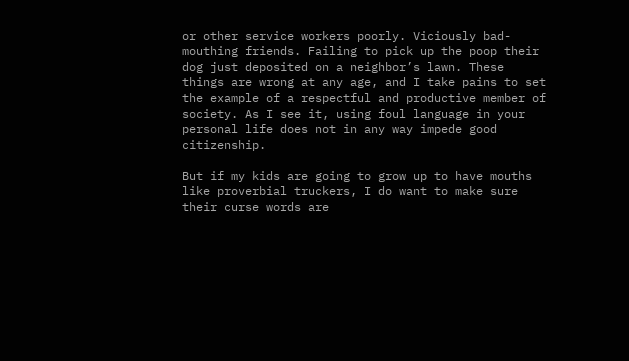or other service workers poorly. Viciously bad-mouthing friends. Failing to pick up the poop their dog just deposited on a neighbor’s lawn. These things are wrong at any age, and I take pains to set the example of a respectful and productive member of society. As I see it, using foul language in your personal life does not in any way impede good citizenship.

But if my kids are going to grow up to have mouths like proverbial truckers, I do want to make sure their curse words are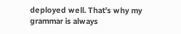deployed well. That’s why my grammar is always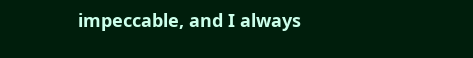impeccable, and I always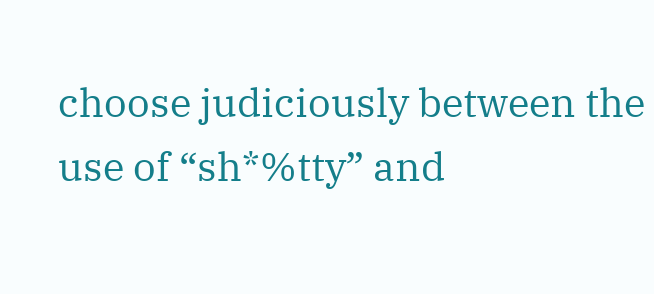choose judiciously between the use of “sh*%tty” and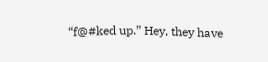“f@#ked up.” Hey, they have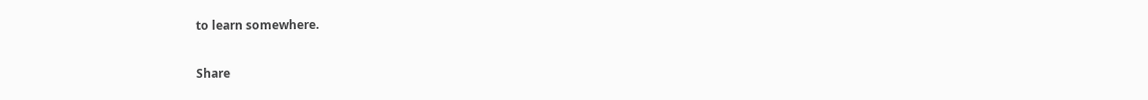to learn somewhere.

Share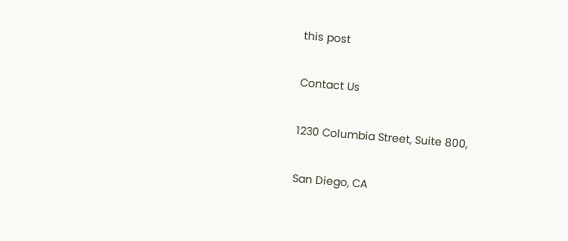this post

Contact Us

1230 Columbia Street, Suite 800,

San Diego, CA